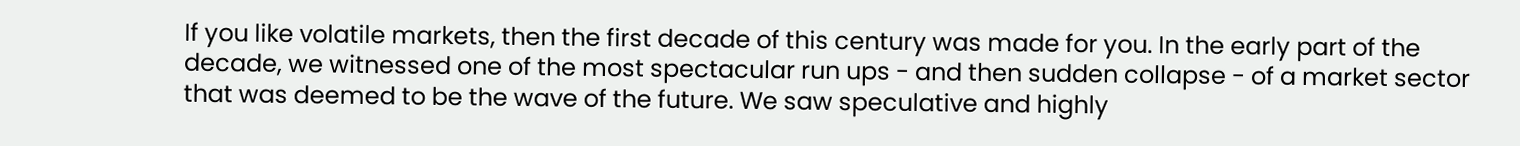If you like volatile markets, then the first decade of this century was made for you. In the early part of the decade, we witnessed one of the most spectacular run ups - and then sudden collapse - of a market sector that was deemed to be the wave of the future. We saw speculative and highly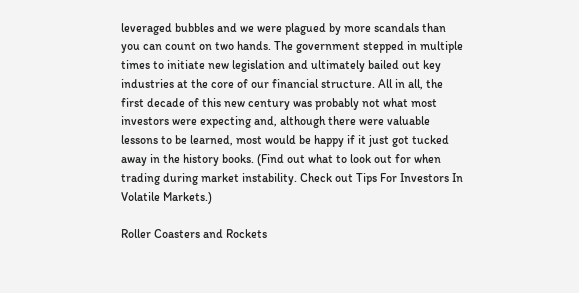leveraged bubbles and we were plagued by more scandals than you can count on two hands. The government stepped in multiple times to initiate new legislation and ultimately bailed out key industries at the core of our financial structure. All in all, the first decade of this new century was probably not what most investors were expecting and, although there were valuable lessons to be learned, most would be happy if it just got tucked away in the history books. (Find out what to look out for when trading during market instability. Check out Tips For Investors In Volatile Markets.)

Roller Coasters and Rockets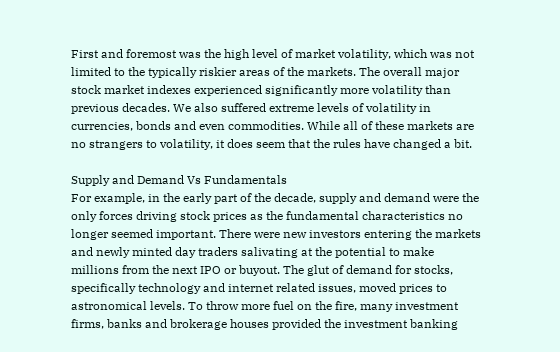First and foremost was the high level of market volatility, which was not limited to the typically riskier areas of the markets. The overall major stock market indexes experienced significantly more volatility than previous decades. We also suffered extreme levels of volatility in currencies, bonds and even commodities. While all of these markets are no strangers to volatility, it does seem that the rules have changed a bit.

Supply and Demand Vs Fundamentals
For example, in the early part of the decade, supply and demand were the only forces driving stock prices as the fundamental characteristics no longer seemed important. There were new investors entering the markets and newly minted day traders salivating at the potential to make millions from the next IPO or buyout. The glut of demand for stocks, specifically technology and internet related issues, moved prices to astronomical levels. To throw more fuel on the fire, many investment firms, banks and brokerage houses provided the investment banking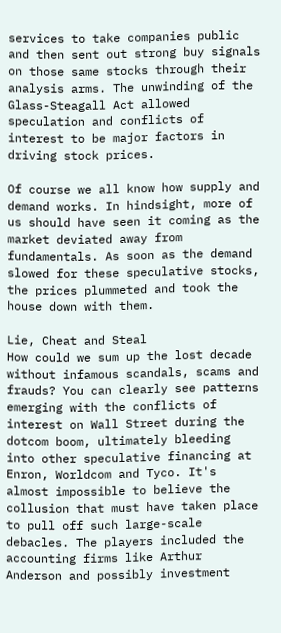services to take companies public and then sent out strong buy signals on those same stocks through their analysis arms. The unwinding of the Glass-Steagall Act allowed speculation and conflicts of interest to be major factors in driving stock prices.

Of course we all know how supply and demand works. In hindsight, more of us should have seen it coming as the market deviated away from fundamentals. As soon as the demand slowed for these speculative stocks, the prices plummeted and took the house down with them.

Lie, Cheat and Steal
How could we sum up the lost decade without infamous scandals, scams and frauds? You can clearly see patterns emerging with the conflicts of interest on Wall Street during the dotcom boom, ultimately bleeding into other speculative financing at Enron, Worldcom and Tyco. It's almost impossible to believe the collusion that must have taken place to pull off such large-scale debacles. The players included the accounting firms like Arthur Anderson and possibly investment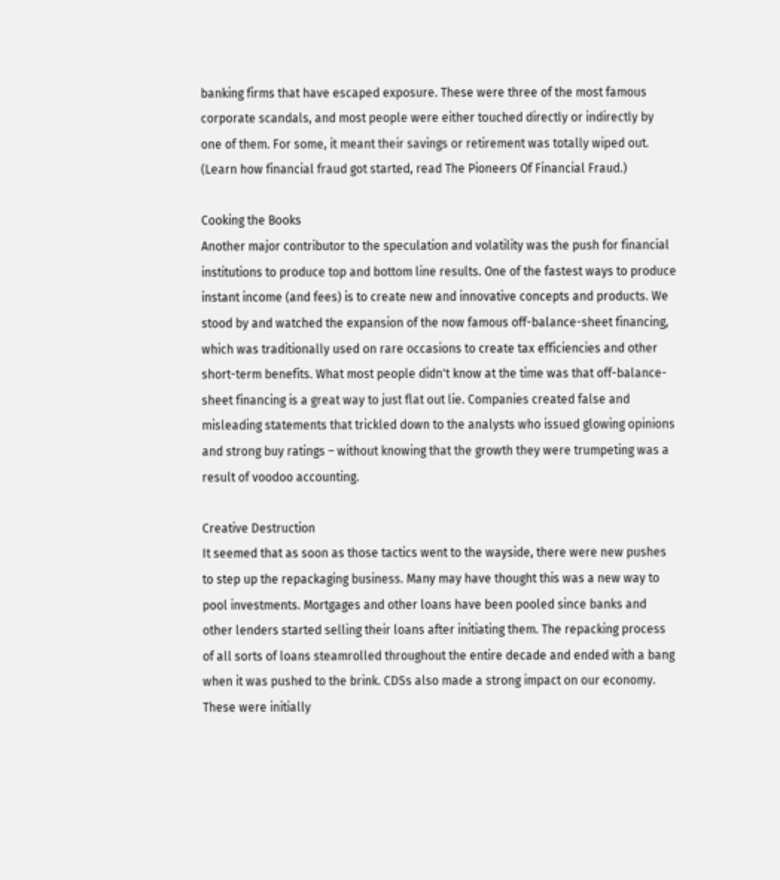banking firms that have escaped exposure. These were three of the most famous corporate scandals, and most people were either touched directly or indirectly by one of them. For some, it meant their savings or retirement was totally wiped out. (Learn how financial fraud got started, read The Pioneers Of Financial Fraud.)

Cooking the Books
Another major contributor to the speculation and volatility was the push for financial institutions to produce top and bottom line results. One of the fastest ways to produce instant income (and fees) is to create new and innovative concepts and products. We stood by and watched the expansion of the now famous off-balance-sheet financing, which was traditionally used on rare occasions to create tax efficiencies and other short-term benefits. What most people didn't know at the time was that off-balance-sheet financing is a great way to just flat out lie. Companies created false and misleading statements that trickled down to the analysts who issued glowing opinions and strong buy ratings – without knowing that the growth they were trumpeting was a result of voodoo accounting.

Creative Destruction
It seemed that as soon as those tactics went to the wayside, there were new pushes to step up the repackaging business. Many may have thought this was a new way to pool investments. Mortgages and other loans have been pooled since banks and other lenders started selling their loans after initiating them. The repacking process of all sorts of loans steamrolled throughout the entire decade and ended with a bang when it was pushed to the brink. CDSs also made a strong impact on our economy. These were initially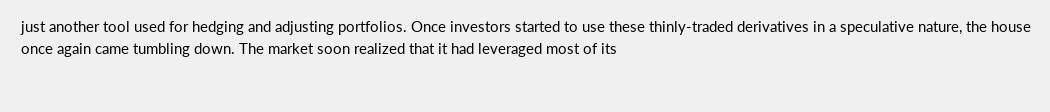just another tool used for hedging and adjusting portfolios. Once investors started to use these thinly-traded derivatives in a speculative nature, the house once again came tumbling down. The market soon realized that it had leveraged most of its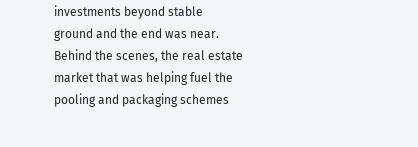investments beyond stable ground and the end was near. Behind the scenes, the real estate market that was helping fuel the pooling and packaging schemes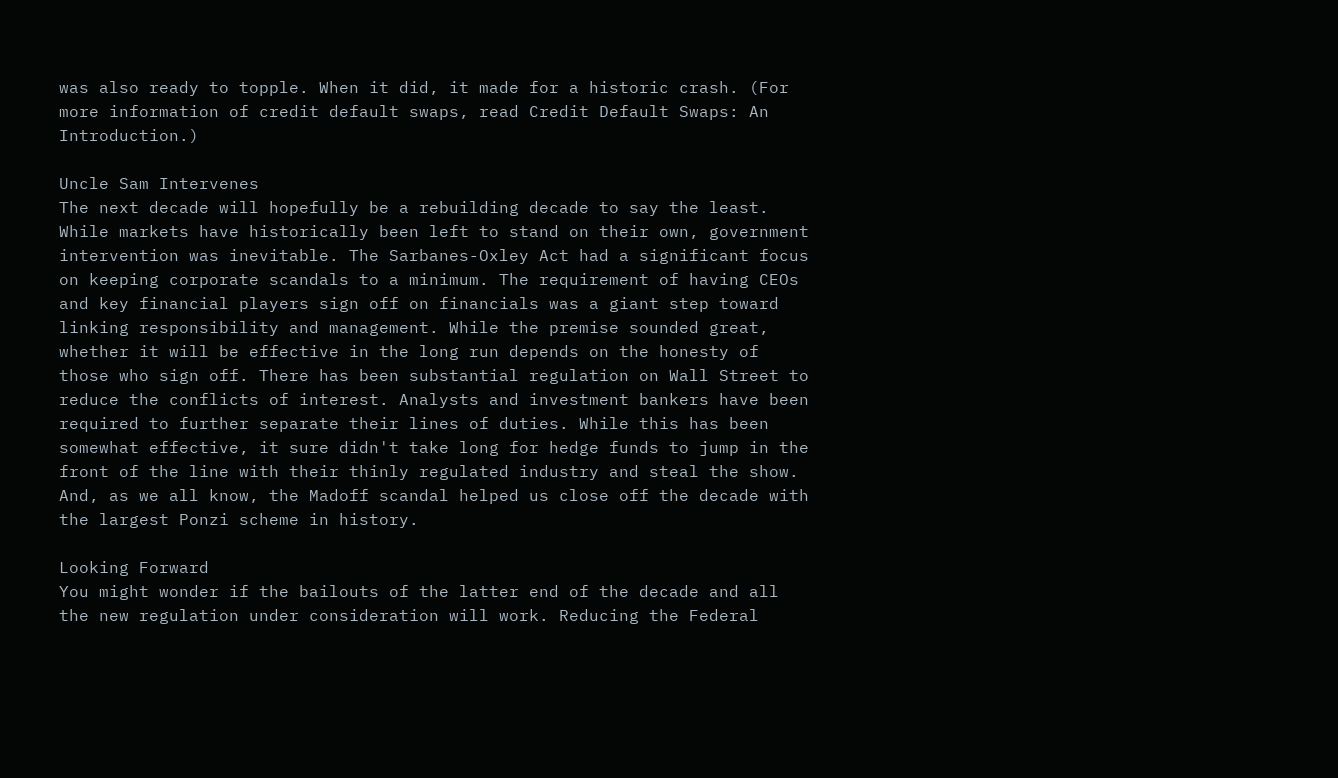was also ready to topple. When it did, it made for a historic crash. (For more information of credit default swaps, read Credit Default Swaps: An Introduction.)

Uncle Sam Intervenes
The next decade will hopefully be a rebuilding decade to say the least. While markets have historically been left to stand on their own, government intervention was inevitable. The Sarbanes-Oxley Act had a significant focus on keeping corporate scandals to a minimum. The requirement of having CEOs and key financial players sign off on financials was a giant step toward linking responsibility and management. While the premise sounded great, whether it will be effective in the long run depends on the honesty of those who sign off. There has been substantial regulation on Wall Street to reduce the conflicts of interest. Analysts and investment bankers have been required to further separate their lines of duties. While this has been somewhat effective, it sure didn't take long for hedge funds to jump in the front of the line with their thinly regulated industry and steal the show. And, as we all know, the Madoff scandal helped us close off the decade with the largest Ponzi scheme in history.

Looking Forward
You might wonder if the bailouts of the latter end of the decade and all the new regulation under consideration will work. Reducing the Federal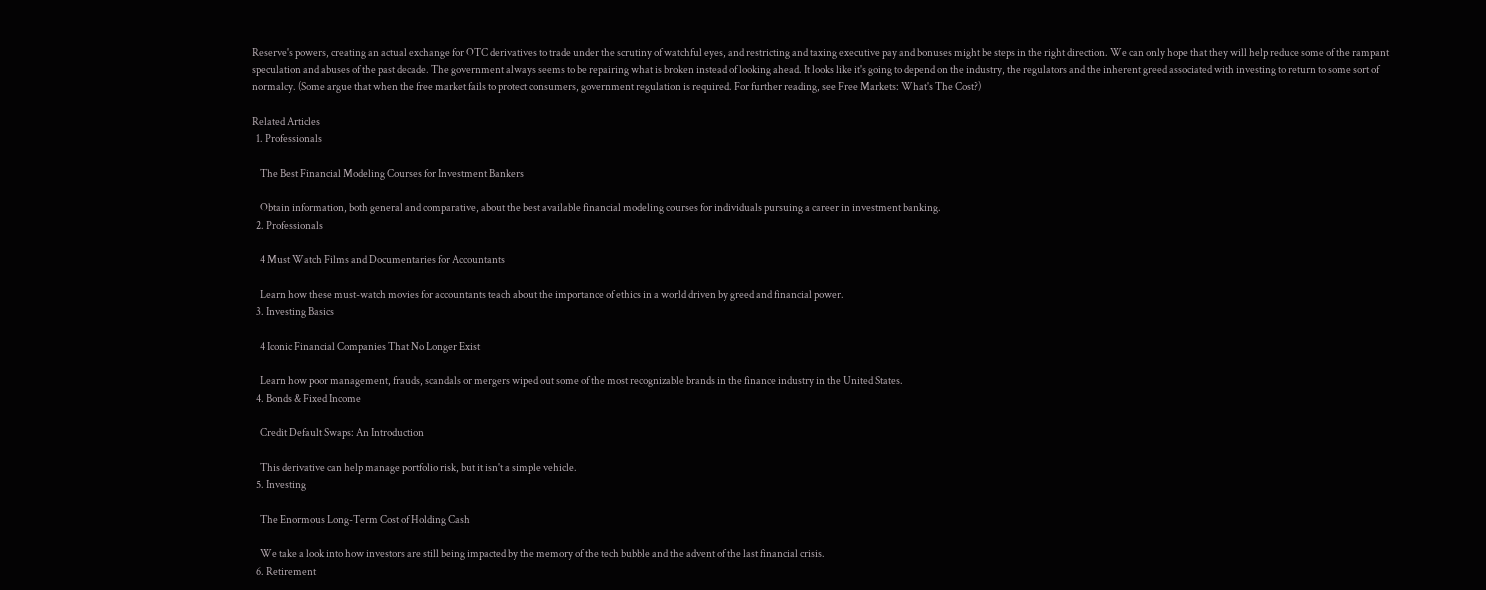Reserve's powers, creating an actual exchange for OTC derivatives to trade under the scrutiny of watchful eyes, and restricting and taxing executive pay and bonuses might be steps in the right direction. We can only hope that they will help reduce some of the rampant speculation and abuses of the past decade. The government always seems to be repairing what is broken instead of looking ahead. It looks like it's going to depend on the industry, the regulators and the inherent greed associated with investing to return to some sort of normalcy. (Some argue that when the free market fails to protect consumers, government regulation is required. For further reading, see Free Markets: What's The Cost?)

Related Articles
  1. Professionals

    The Best Financial Modeling Courses for Investment Bankers

    Obtain information, both general and comparative, about the best available financial modeling courses for individuals pursuing a career in investment banking.
  2. Professionals

    4 Must Watch Films and Documentaries for Accountants

    Learn how these must-watch movies for accountants teach about the importance of ethics in a world driven by greed and financial power.
  3. Investing Basics

    4 Iconic Financial Companies That No Longer Exist

    Learn how poor management, frauds, scandals or mergers wiped out some of the most recognizable brands in the finance industry in the United States.
  4. Bonds & Fixed Income

    Credit Default Swaps: An Introduction

    This derivative can help manage portfolio risk, but it isn't a simple vehicle.
  5. Investing

    The Enormous Long-Term Cost of Holding Cash

    We take a look into how investors are still being impacted by the memory of the tech bubble and the advent of the last financial crisis.
  6. Retirement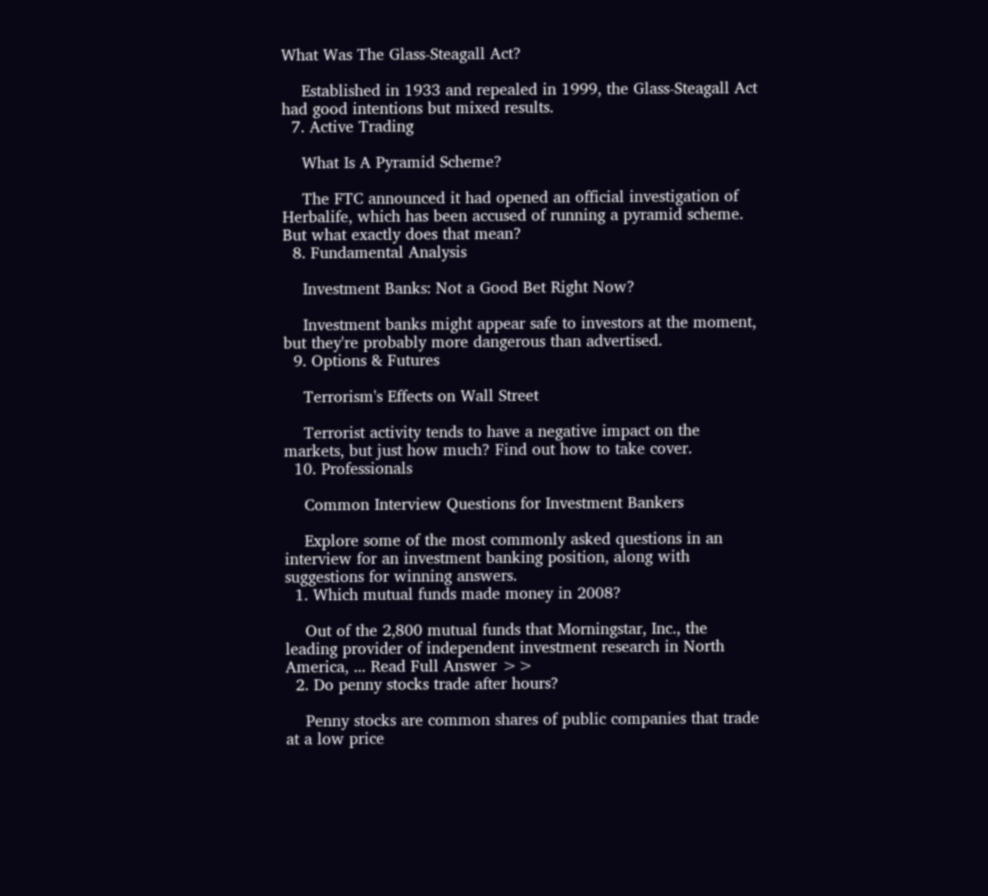What Was The Glass-Steagall Act?

    Established in 1933 and repealed in 1999, the Glass-Steagall Act had good intentions but mixed results.
  7. Active Trading

    What Is A Pyramid Scheme?

    The FTC announced it had opened an official investigation of Herbalife, which has been accused of running a pyramid scheme. But what exactly does that mean?
  8. Fundamental Analysis

    Investment Banks: Not a Good Bet Right Now?

    Investment banks might appear safe to investors at the moment, but they're probably more dangerous than advertised.
  9. Options & Futures

    Terrorism's Effects on Wall Street

    Terrorist activity tends to have a negative impact on the markets, but just how much? Find out how to take cover.
  10. Professionals

    Common Interview Questions for Investment Bankers

    Explore some of the most commonly asked questions in an interview for an investment banking position, along with suggestions for winning answers.
  1. Which mutual funds made money in 2008?

    Out of the 2,800 mutual funds that Morningstar, Inc., the leading provider of independent investment research in North America, ... Read Full Answer >>
  2. Do penny stocks trade after hours?

    Penny stocks are common shares of public companies that trade at a low price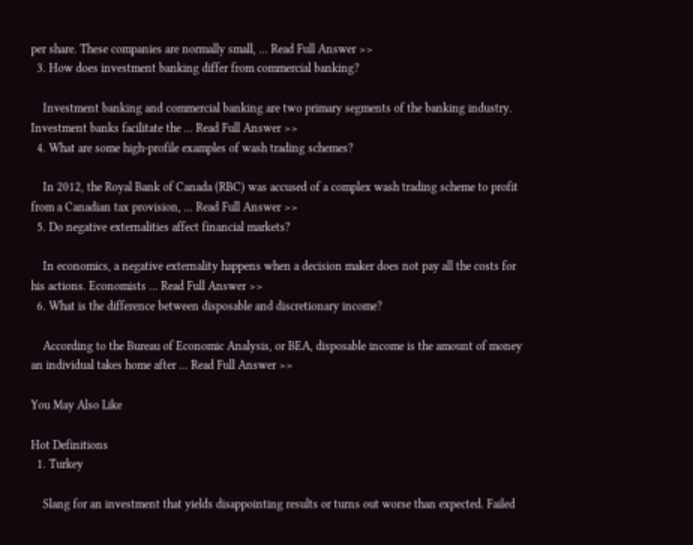per share. These companies are normally small, ... Read Full Answer >>
  3. How does investment banking differ from commercial banking?

    Investment banking and commercial banking are two primary segments of the banking industry. Investment banks facilitate the ... Read Full Answer >>
  4. What are some high-profile examples of wash trading schemes?

    In 2012, the Royal Bank of Canada (RBC) was accused of a complex wash trading scheme to profit from a Canadian tax provision, ... Read Full Answer >>
  5. Do negative externalities affect financial markets?

    In economics, a negative externality happens when a decision maker does not pay all the costs for his actions. Economists ... Read Full Answer >>
  6. What is the difference between disposable and discretionary income?

    According to the Bureau of Economic Analysis, or BEA, disposable income is the amount of money an individual takes home after ... Read Full Answer >>

You May Also Like

Hot Definitions
  1. Turkey

    Slang for an investment that yields disappointing results or turns out worse than expected. Failed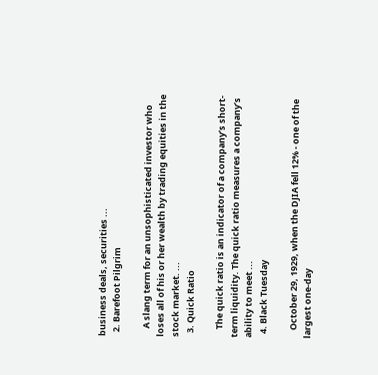business deals, securities ...
  2. Barefoot Pilgrim

    A slang term for an unsophisticated investor who loses all of his or her wealth by trading equities in the stock market. ...
  3. Quick Ratio

    The quick ratio is an indicator of a company’s short-term liquidity. The quick ratio measures a company’s ability to meet ...
  4. Black Tuesday

    October 29, 1929, when the DJIA fell 12% - one of the largest one-day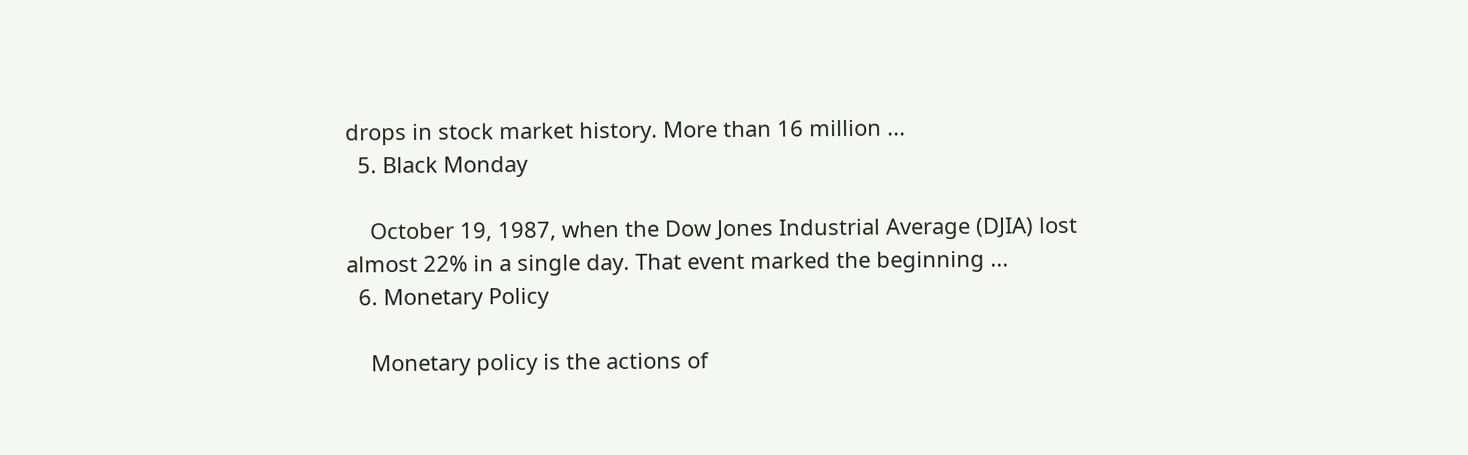drops in stock market history. More than 16 million ...
  5. Black Monday

    October 19, 1987, when the Dow Jones Industrial Average (DJIA) lost almost 22% in a single day. That event marked the beginning ...
  6. Monetary Policy

    Monetary policy is the actions of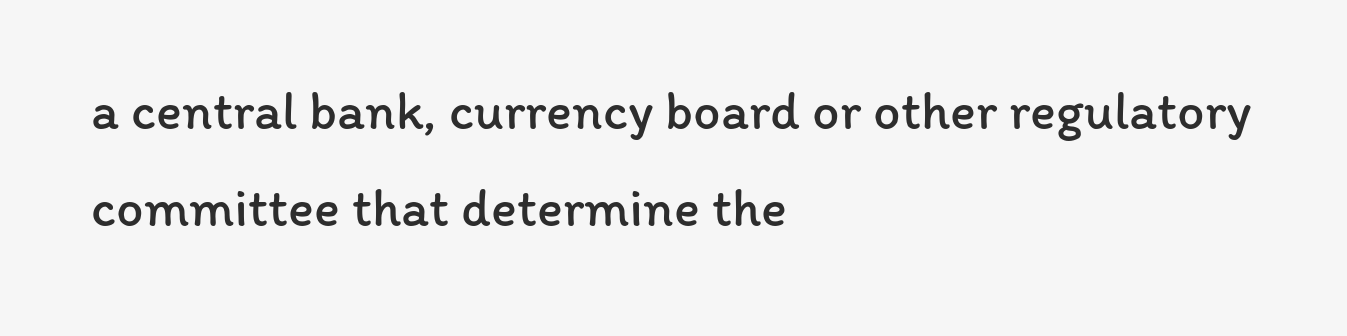a central bank, currency board or other regulatory committee that determine the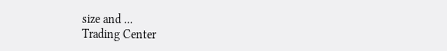size and ...
Trading Center